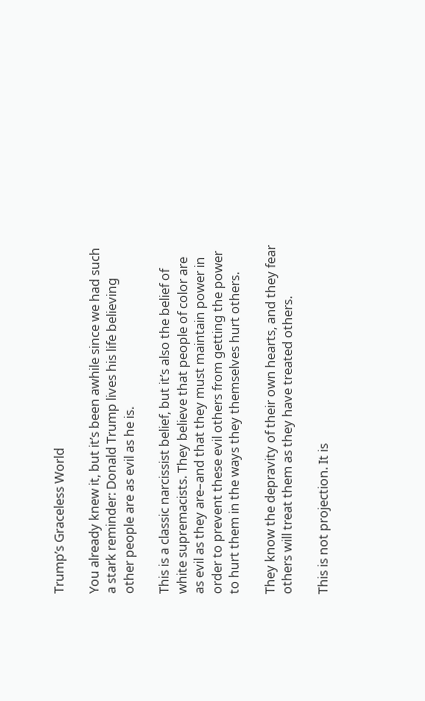Trump’s Graceless World

You already knew it, but it’s been awhile since we had such a stark reminder: Donald Trump lives his life believing other people are as evil as he is.

This is a classic narcissist belief, but it’s also the belief of white supremacists. They believe that people of color are as evil as they are–and that they must maintain power in order to prevent these evil others from getting the power to hurt them in the ways they themselves hurt others.

They know the depravity of their own hearts, and they fear others will treat them as they have treated others.

This is not projection. It is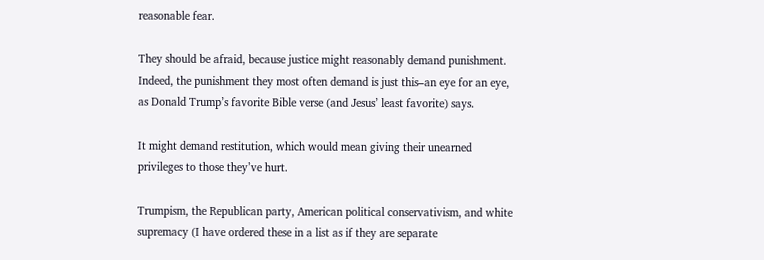reasonable fear.

They should be afraid, because justice might reasonably demand punishment. Indeed, the punishment they most often demand is just this–an eye for an eye, as Donald Trump’s favorite Bible verse (and Jesus’ least favorite) says.

It might demand restitution, which would mean giving their unearned privileges to those they’ve hurt.

Trumpism, the Republican party, American political conservativism, and white supremacy (I have ordered these in a list as if they are separate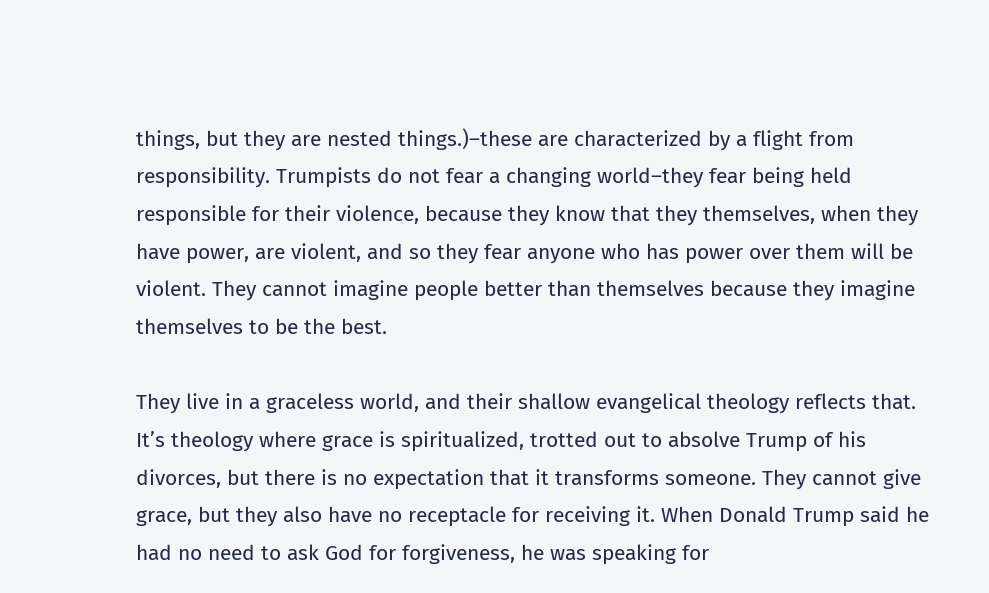things, but they are nested things.)–these are characterized by a flight from responsibility. Trumpists do not fear a changing world–they fear being held responsible for their violence, because they know that they themselves, when they have power, are violent, and so they fear anyone who has power over them will be violent. They cannot imagine people better than themselves because they imagine themselves to be the best.

They live in a graceless world, and their shallow evangelical theology reflects that. It’s theology where grace is spiritualized, trotted out to absolve Trump of his divorces, but there is no expectation that it transforms someone. They cannot give grace, but they also have no receptacle for receiving it. When Donald Trump said he had no need to ask God for forgiveness, he was speaking for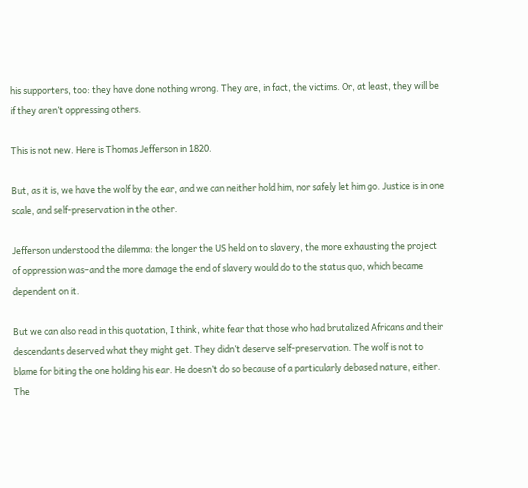his supporters, too: they have done nothing wrong. They are, in fact, the victims. Or, at least, they will be if they aren’t oppressing others.

This is not new. Here is Thomas Jefferson in 1820.

But, as it is, we have the wolf by the ear, and we can neither hold him, nor safely let him go. Justice is in one scale, and self-preservation in the other.

Jefferson understood the dilemma: the longer the US held on to slavery, the more exhausting the project of oppression was–and the more damage the end of slavery would do to the status quo, which became dependent on it.

But we can also read in this quotation, I think, white fear that those who had brutalized Africans and their descendants deserved what they might get. They didn’t deserve self-preservation. The wolf is not to blame for biting the one holding his ear. He doesn’t do so because of a particularly debased nature, either. The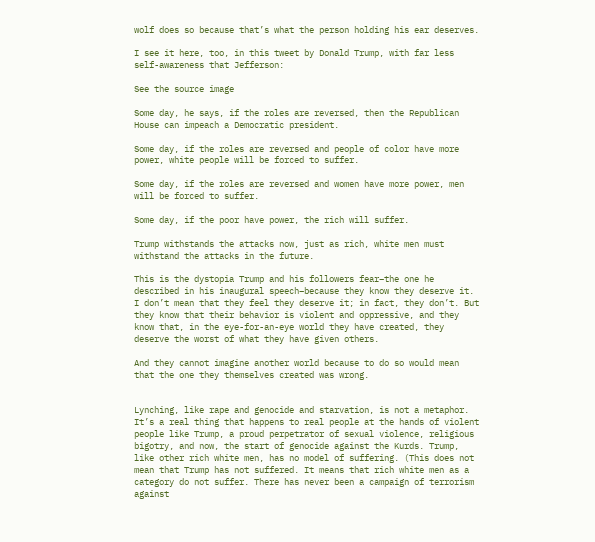wolf does so because that’s what the person holding his ear deserves.

I see it here, too, in this tweet by Donald Trump, with far less self-awareness that Jefferson:

See the source image

Some day, he says, if the roles are reversed, then the Republican House can impeach a Democratic president.

Some day, if the roles are reversed and people of color have more power, white people will be forced to suffer.

Some day, if the roles are reversed and women have more power, men will be forced to suffer.

Some day, if the poor have power, the rich will suffer.

Trump withstands the attacks now, just as rich, white men must withstand the attacks in the future.

This is the dystopia Trump and his followers fear–the one he described in his inaugural speech–because they know they deserve it. I don’t mean that they feel they deserve it; in fact, they don’t. But they know that their behavior is violent and oppressive, and they know that, in the eye-for-an-eye world they have created, they deserve the worst of what they have given others.

And they cannot imagine another world because to do so would mean that the one they themselves created was wrong.


Lynching, like rape and genocide and starvation, is not a metaphor. It’s a real thing that happens to real people at the hands of violent people like Trump, a proud perpetrator of sexual violence, religious bigotry, and now, the start of genocide against the Kurds. Trump, like other rich white men, has no model of suffering. (This does not mean that Trump has not suffered. It means that rich white men as a category do not suffer. There has never been a campaign of terrorism against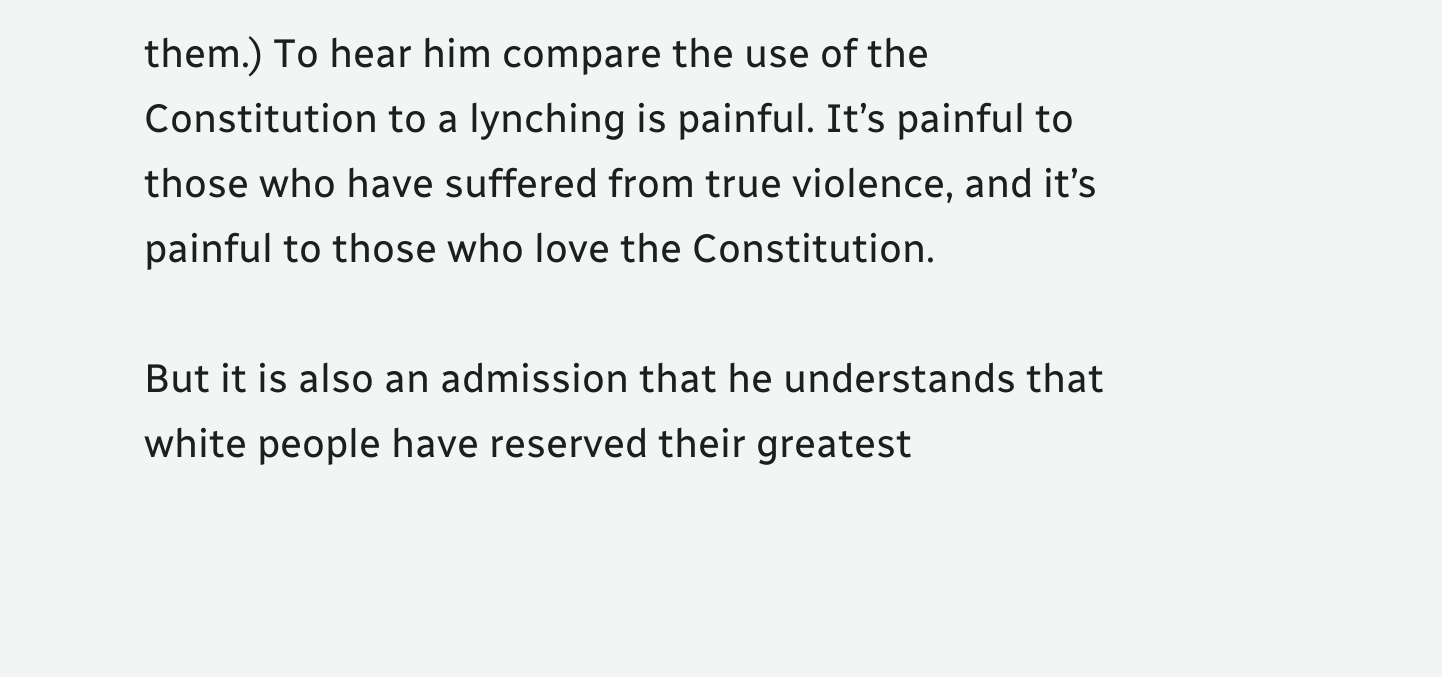them.) To hear him compare the use of the Constitution to a lynching is painful. It’s painful to those who have suffered from true violence, and it’s painful to those who love the Constitution.

But it is also an admission that he understands that white people have reserved their greatest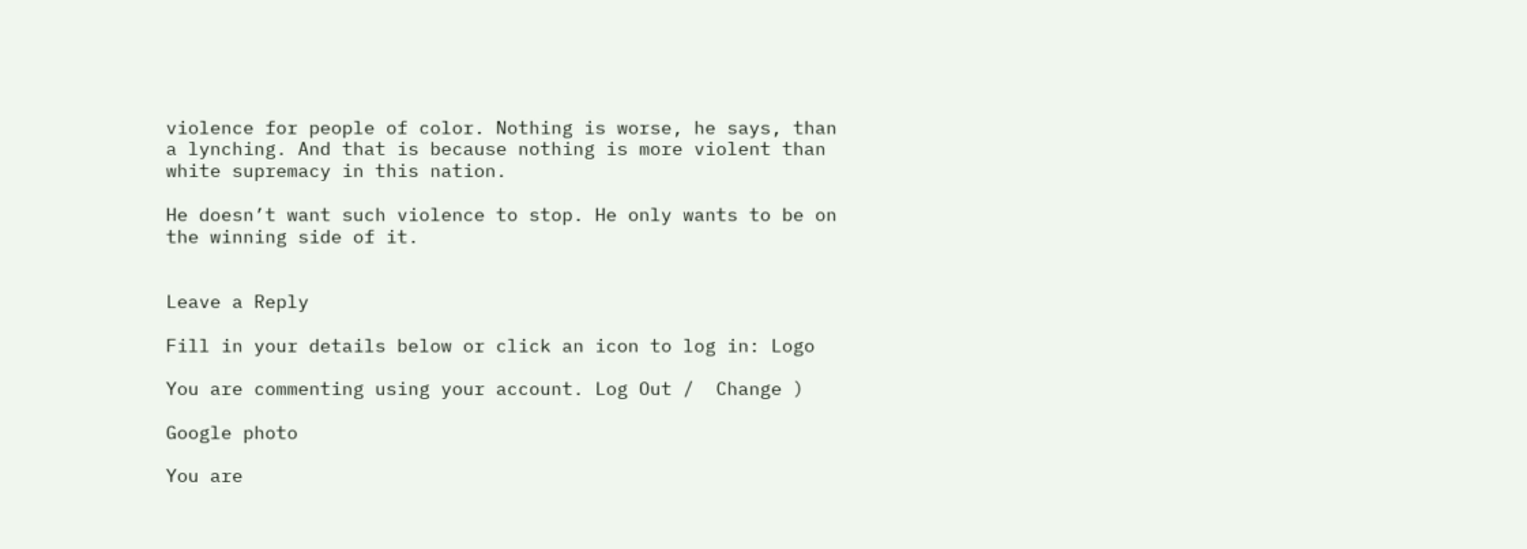violence for people of color. Nothing is worse, he says, than a lynching. And that is because nothing is more violent than white supremacy in this nation.

He doesn’t want such violence to stop. He only wants to be on the winning side of it.


Leave a Reply

Fill in your details below or click an icon to log in: Logo

You are commenting using your account. Log Out /  Change )

Google photo

You are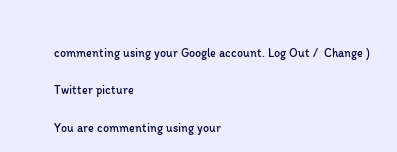commenting using your Google account. Log Out /  Change )

Twitter picture

You are commenting using your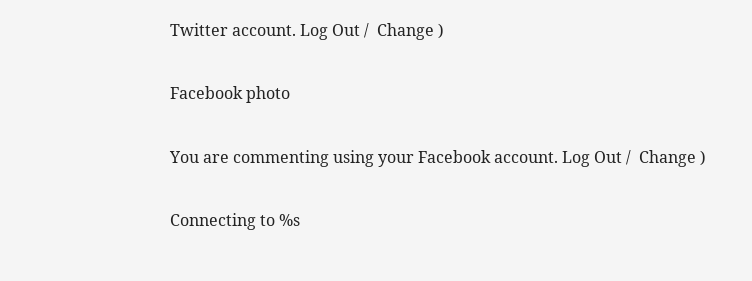Twitter account. Log Out /  Change )

Facebook photo

You are commenting using your Facebook account. Log Out /  Change )

Connecting to %s